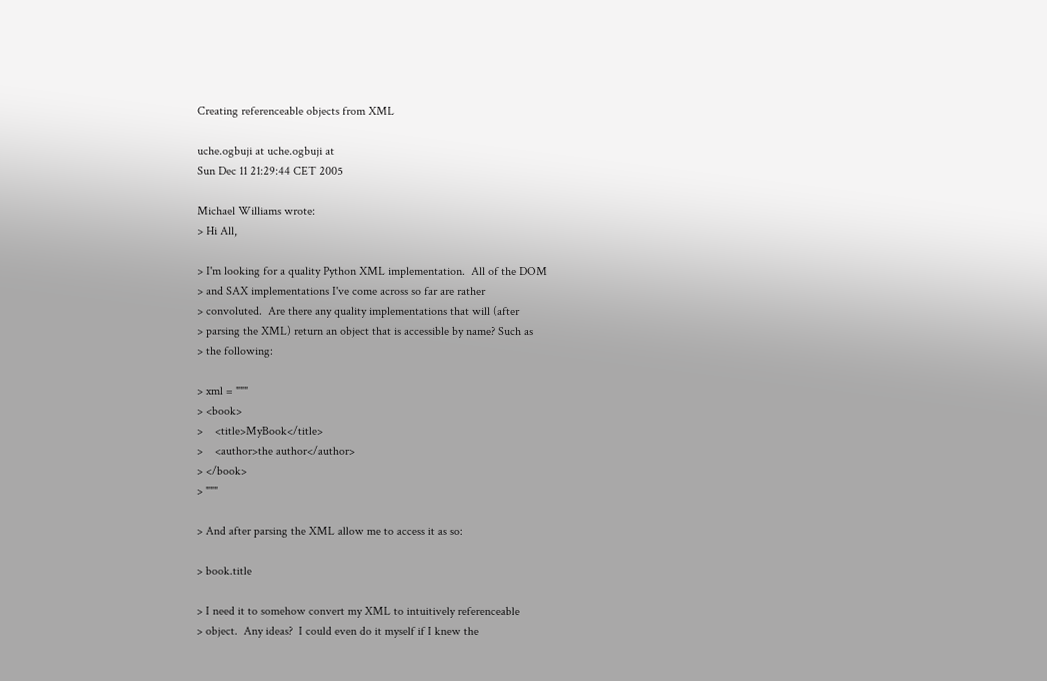Creating referenceable objects from XML

uche.ogbuji at uche.ogbuji at
Sun Dec 11 21:29:44 CET 2005

Michael Williams wrote:
> Hi All,

> I'm looking for a quality Python XML implementation.  All of the DOM
> and SAX implementations I've come across so far are rather
> convoluted.  Are there any quality implementations that will (after
> parsing the XML) return an object that is accessible by name? Such as
> the following:

> xml = """
> <book>
>    <title>MyBook</title>
>    <author>the author</author>
> </book>
> """

> And after parsing the XML allow me to access it as so:

> book.title

> I need it to somehow convert my XML to intuitively referenceable
> object.  Any ideas?  I could even do it myself if I knew the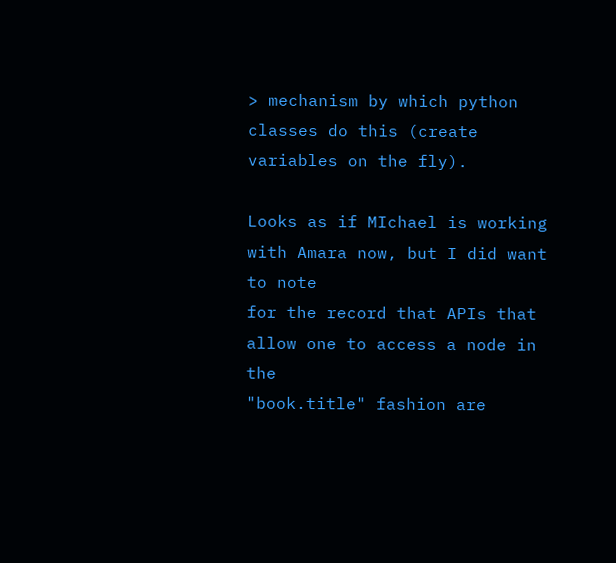> mechanism by which python classes do this (create variables on the fly).

Looks as if MIchael is working with Amara now, but I did want to note
for the record that APIs that allow one to access a node in the
"book.title" fashion are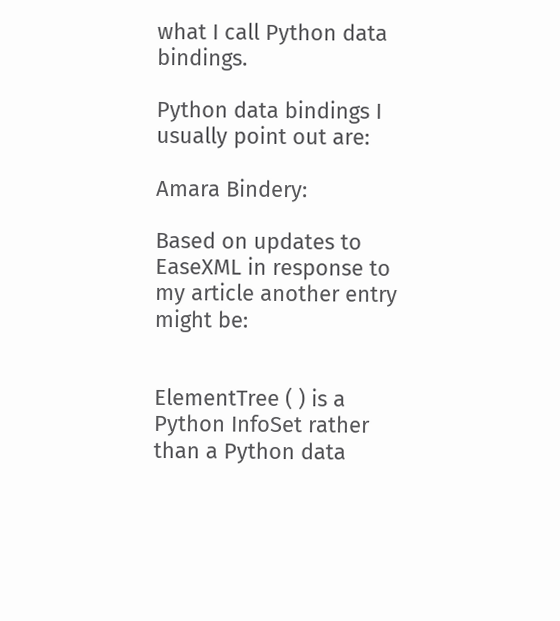what I call Python data bindings.

Python data bindings I usually point out are:

Amara Bindery:

Based on updates to EaseXML in response to my article another entry
might be:


ElementTree ( ) is a
Python InfoSet rather than a Python data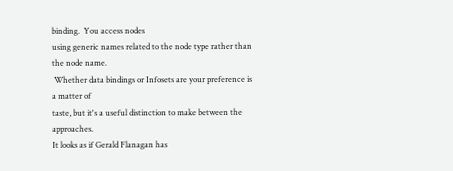binding.  You access nodes
using generic names related to the node type rather than the node name.
 Whether data bindings or Infosets are your preference is a matter of
taste, but it's a useful distinction to make between the approaches.
It looks as if Gerald Flanagan has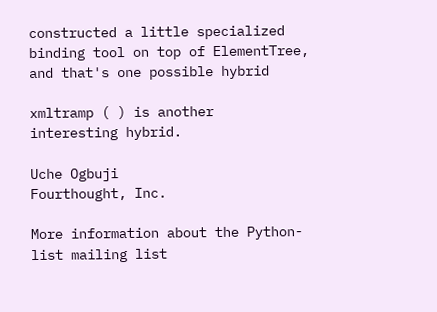constructed a little specialized
binding tool on top of ElementTree, and that's one possible hybrid

xmltramp ( ) is another
interesting hybrid.

Uche Ogbuji                               Fourthought, Inc.

More information about the Python-list mailing list